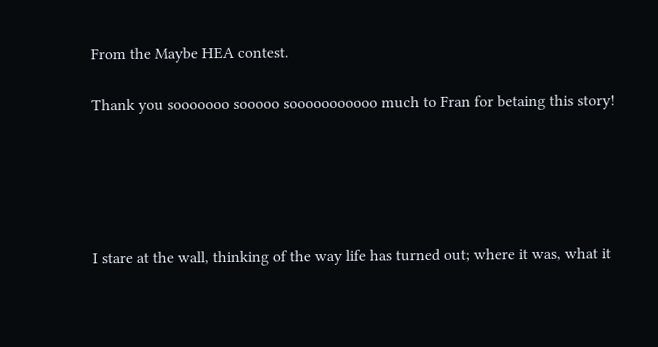From the Maybe HEA contest.

Thank you sooooooo sooooo sooooooooooo much to Fran for betaing this story!





I stare at the wall, thinking of the way life has turned out; where it was, what it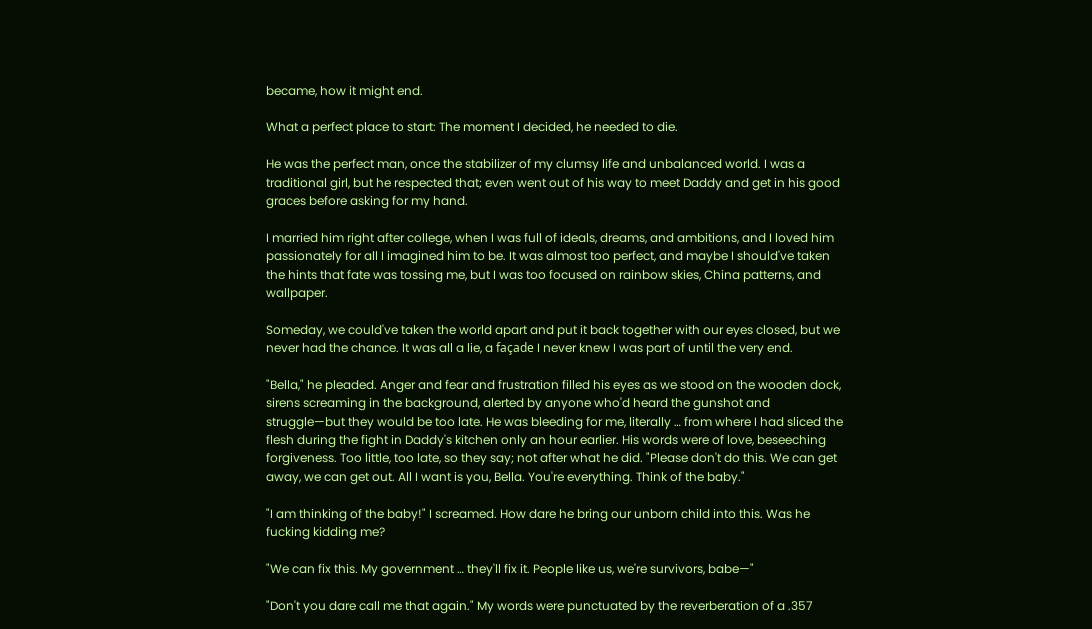became, how it might end.

What a perfect place to start: The moment I decided, he needed to die.

He was the perfect man, once the stabilizer of my clumsy life and unbalanced world. I was a traditional girl, but he respected that; even went out of his way to meet Daddy and get in his good graces before asking for my hand.

I married him right after college, when I was full of ideals, dreams, and ambitions, and I loved him passionately for all I imagined him to be. It was almost too perfect, and maybe I should've taken the hints that fate was tossing me, but I was too focused on rainbow skies, China patterns, and wallpaper.

Someday, we could've taken the world apart and put it back together with our eyes closed, but we never had the chance. It was all a lie, a façade I never knew I was part of until the very end.

"Bella," he pleaded. Anger and fear and frustration filled his eyes as we stood on the wooden dock, sirens screaming in the background, alerted by anyone who'd heard the gunshot and struggle—but they would be too late. He was bleeding for me, literally … from where I had sliced the flesh during the fight in Daddy's kitchen only an hour earlier. His words were of love, beseeching forgiveness. Too little, too late, so they say; not after what he did. "Please don't do this. We can get away, we can get out. All I want is you, Bella. You're everything. Think of the baby."

"I am thinking of the baby!" I screamed. How dare he bring our unborn child into this. Was he fucking kidding me?

"We can fix this. My government … they'll fix it. People like us, we're survivors, babe—"

"Don't you dare call me that again." My words were punctuated by the reverberation of a .357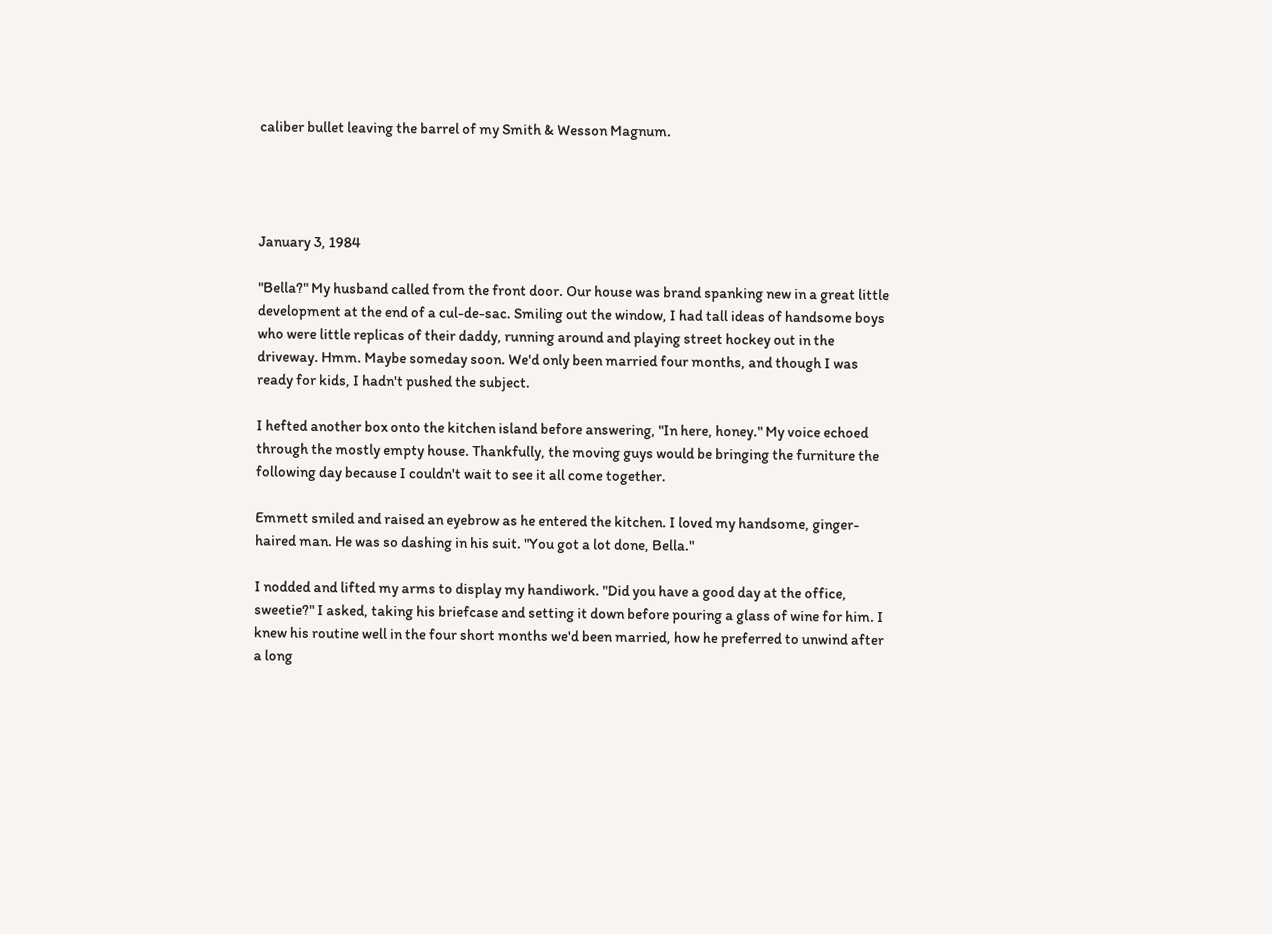caliber bullet leaving the barrel of my Smith & Wesson Magnum.




January 3, 1984

"Bella?" My husband called from the front door. Our house was brand spanking new in a great little development at the end of a cul-de-sac. Smiling out the window, I had tall ideas of handsome boys who were little replicas of their daddy, running around and playing street hockey out in the driveway. Hmm. Maybe someday soon. We'd only been married four months, and though I was ready for kids, I hadn't pushed the subject.

I hefted another box onto the kitchen island before answering, "In here, honey." My voice echoed through the mostly empty house. Thankfully, the moving guys would be bringing the furniture the following day because I couldn't wait to see it all come together.

Emmett smiled and raised an eyebrow as he entered the kitchen. I loved my handsome, ginger-haired man. He was so dashing in his suit. "You got a lot done, Bella."

I nodded and lifted my arms to display my handiwork. "Did you have a good day at the office, sweetie?" I asked, taking his briefcase and setting it down before pouring a glass of wine for him. I knew his routine well in the four short months we'd been married, how he preferred to unwind after a long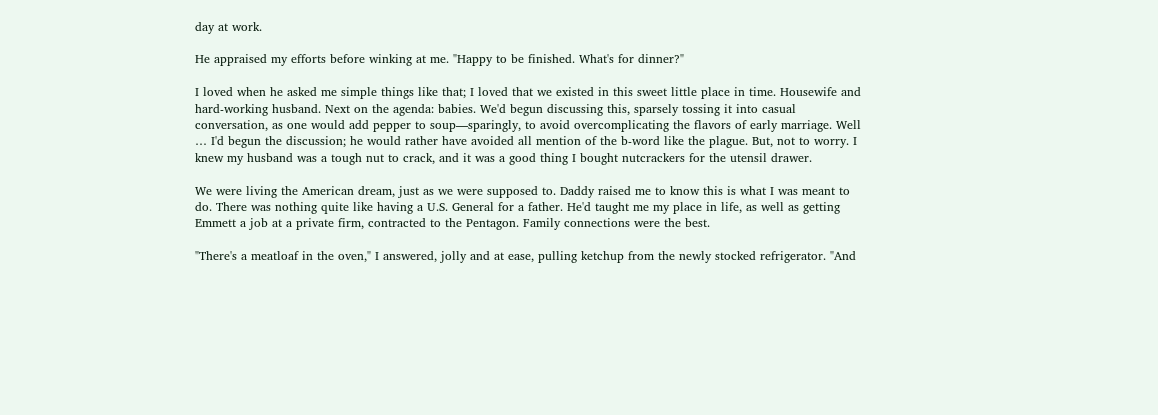day at work.

He appraised my efforts before winking at me. "Happy to be finished. What's for dinner?"

I loved when he asked me simple things like that; I loved that we existed in this sweet little place in time. Housewife and hard-working husband. Next on the agenda: babies. We'd begun discussing this, sparsely tossing it into casual conversation, as one would add pepper to soup—sparingly, to avoid overcomplicating the flavors of early marriage. Well … I'd begun the discussion; he would rather have avoided all mention of the b-word like the plague. But, not to worry. I knew my husband was a tough nut to crack, and it was a good thing I bought nutcrackers for the utensil drawer.

We were living the American dream, just as we were supposed to. Daddy raised me to know this is what I was meant to do. There was nothing quite like having a U.S. General for a father. He'd taught me my place in life, as well as getting Emmett a job at a private firm, contracted to the Pentagon. Family connections were the best.

"There's a meatloaf in the oven," I answered, jolly and at ease, pulling ketchup from the newly stocked refrigerator. "And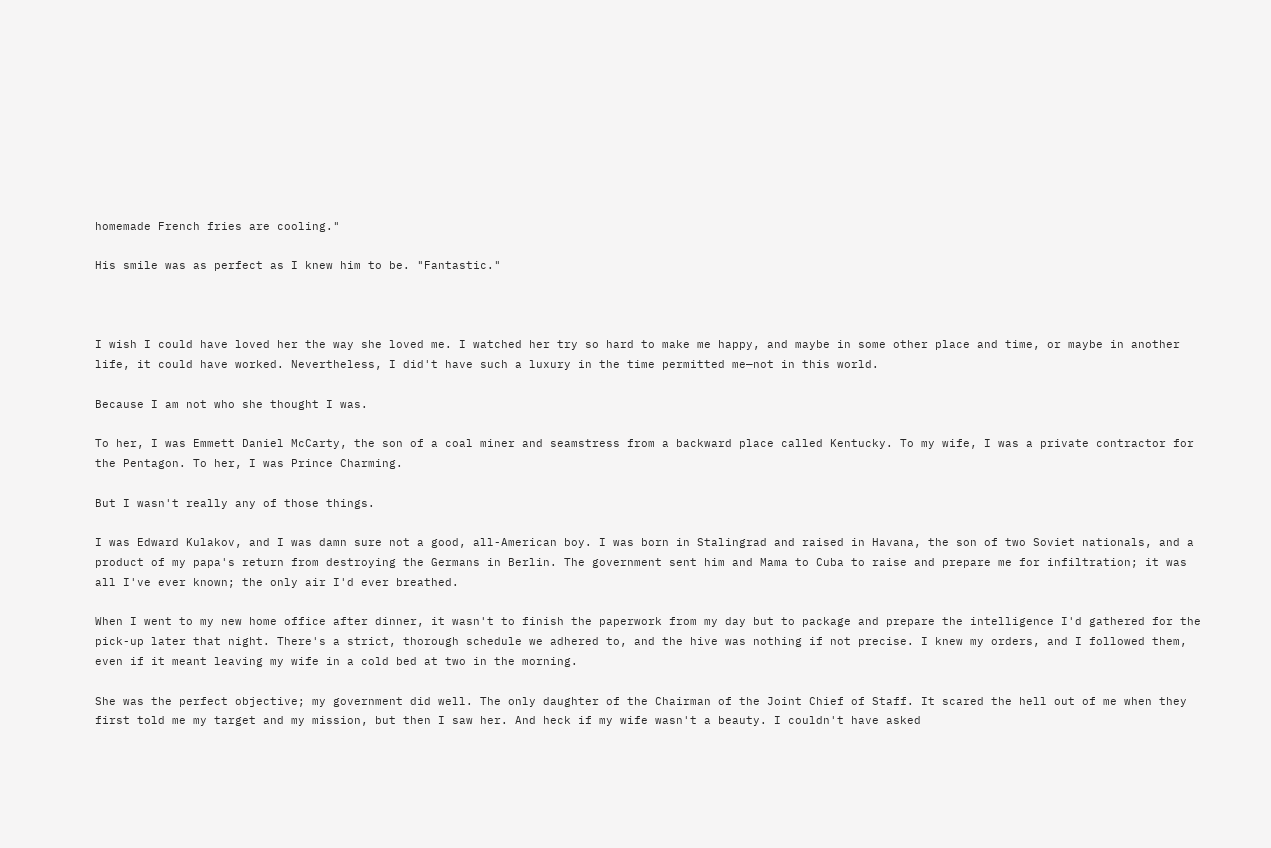homemade French fries are cooling."

His smile was as perfect as I knew him to be. "Fantastic."



I wish I could have loved her the way she loved me. I watched her try so hard to make me happy, and maybe in some other place and time, or maybe in another life, it could have worked. Nevertheless, I did't have such a luxury in the time permitted me—not in this world.

Because I am not who she thought I was.

To her, I was Emmett Daniel McCarty, the son of a coal miner and seamstress from a backward place called Kentucky. To my wife, I was a private contractor for the Pentagon. To her, I was Prince Charming.

But I wasn't really any of those things.

I was Edward Kulakov, and I was damn sure not a good, all-American boy. I was born in Stalingrad and raised in Havana, the son of two Soviet nationals, and a product of my papa's return from destroying the Germans in Berlin. The government sent him and Mama to Cuba to raise and prepare me for infiltration; it was all I've ever known; the only air I'd ever breathed.

When I went to my new home office after dinner, it wasn't to finish the paperwork from my day but to package and prepare the intelligence I'd gathered for the pick-up later that night. There's a strict, thorough schedule we adhered to, and the hive was nothing if not precise. I knew my orders, and I followed them, even if it meant leaving my wife in a cold bed at two in the morning.

She was the perfect objective; my government did well. The only daughter of the Chairman of the Joint Chief of Staff. It scared the hell out of me when they first told me my target and my mission, but then I saw her. And heck if my wife wasn't a beauty. I couldn't have asked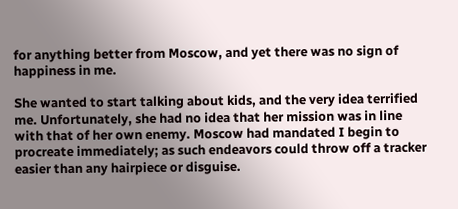for anything better from Moscow, and yet there was no sign of happiness in me.

She wanted to start talking about kids, and the very idea terrified me. Unfortunately, she had no idea that her mission was in line with that of her own enemy. Moscow had mandated I begin to procreate immediately; as such endeavors could throw off a tracker easier than any hairpiece or disguise.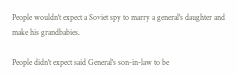People wouldn't expect a Soviet spy to marry a general's daughter and make his grandbabies.

People didn't expect said General's son-in-law to be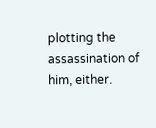plotting the assassination of him, either.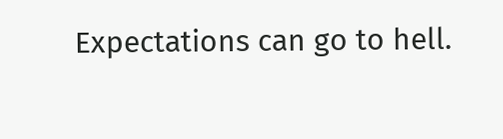Expectations can go to hell.